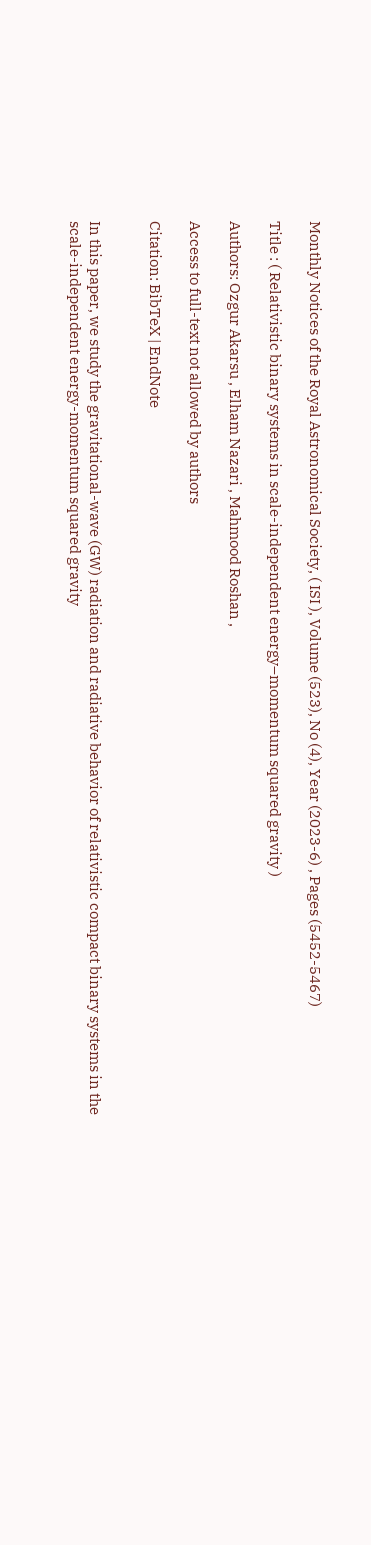Monthly Notices of the Royal Astronomical Society, ( ISI ), Volume (523), No (4), Year (2023-6) , Pages (5452-5467)

Title : ( Relativistic binary systems in scale-independent energy–momentum squared gravity )

Authors: Ozgur Akarsu , Elham Nazari , Mahmood Roshan ,

Access to full-text not allowed by authors

Citation: BibTeX | EndNote


In this paper, we study the gravitational-wave (GW) radiation and radiative behavior of relativistic compact binary systems in the scale-independent energy-momentum squared gravity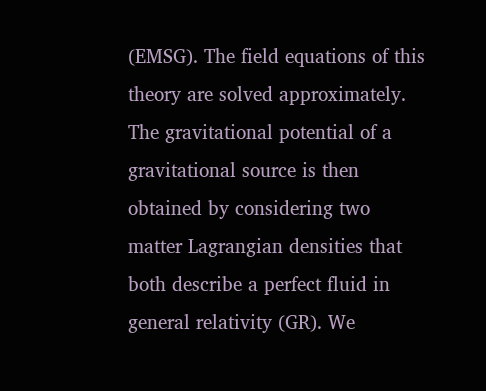(EMSG). The field equations of this theory are solved approximately. The gravitational potential of a gravitational source is then obtained by considering two matter Lagrangian densities that both describe a perfect fluid in general relativity (GR). We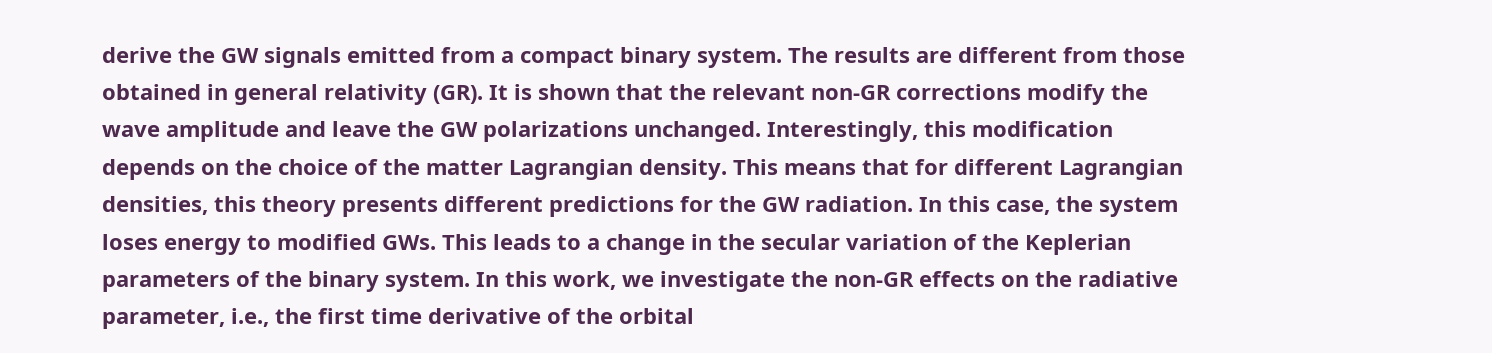derive the GW signals emitted from a compact binary system. The results are different from those obtained in general relativity (GR). It is shown that the relevant non-GR corrections modify the wave amplitude and leave the GW polarizations unchanged. Interestingly, this modification depends on the choice of the matter Lagrangian density. This means that for different Lagrangian densities, this theory presents different predictions for the GW radiation. In this case, the system loses energy to modified GWs. This leads to a change in the secular variation of the Keplerian parameters of the binary system. In this work, we investigate the non-GR effects on the radiative parameter, i.e., the first time derivative of the orbital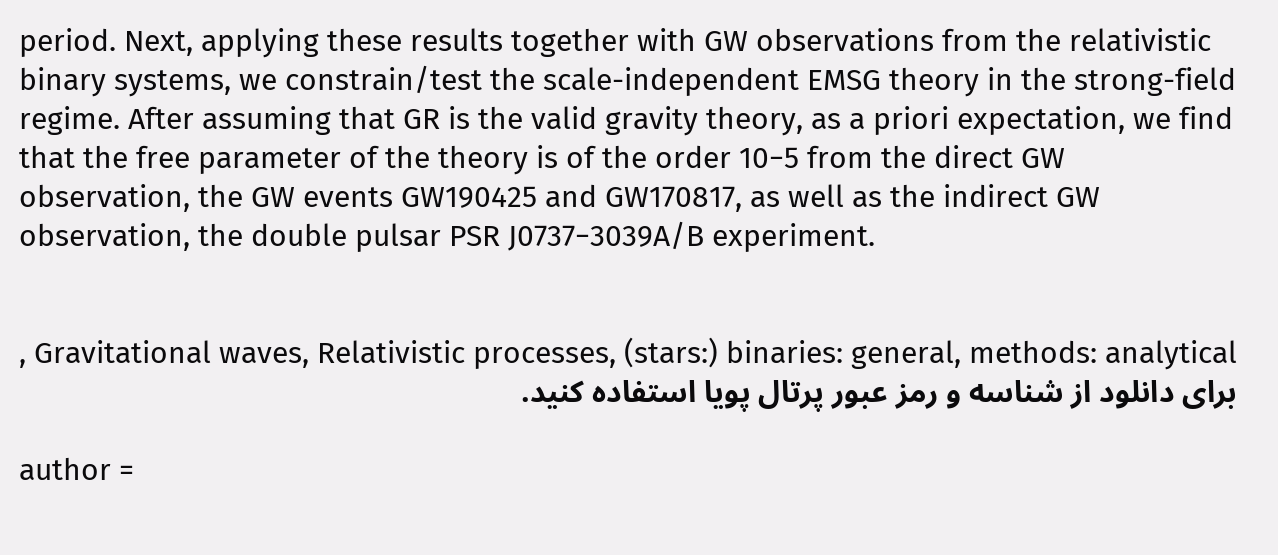period. Next, applying these results together with GW observations from the relativistic binary systems, we constrain/test the scale-independent EMSG theory in the strong-field regime. After assuming that GR is the valid gravity theory, as a priori expectation, we find that the free parameter of the theory is of the order 10−5 from the direct GW observation, the GW events GW190425 and GW170817, as well as the indirect GW observation, the double pulsar PSR J0737−3039A/B experiment.


, Gravitational waves, Relativistic processes, (stars:) binaries: general, methods: analytical
برای دانلود از شناسه و رمز عبور پرتال پویا استفاده کنید.

author =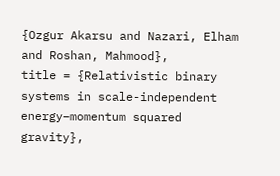{Ozgur Akarsu and Nazari, Elham and Roshan, Mahmood},
title = {Relativistic binary systems in scale-independent energy–momentum squared gravity},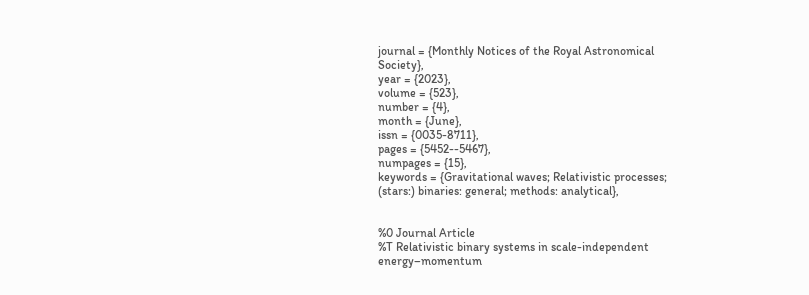journal = {Monthly Notices of the Royal Astronomical Society},
year = {2023},
volume = {523},
number = {4},
month = {June},
issn = {0035-8711},
pages = {5452--5467},
numpages = {15},
keywords = {Gravitational waves; Relativistic processes; (stars:) binaries: general; methods: analytical},


%0 Journal Article
%T Relativistic binary systems in scale-independent energy–momentum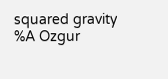squared gravity
%A Ozgur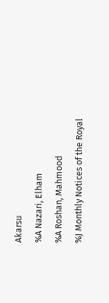Akarsu
%A Nazari, Elham
%A Roshan, Mahmood
%J Monthly Notices of the Royal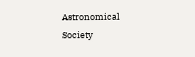Astronomical Society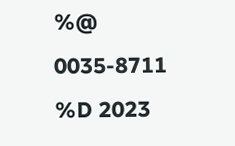%@ 0035-8711
%D 2023